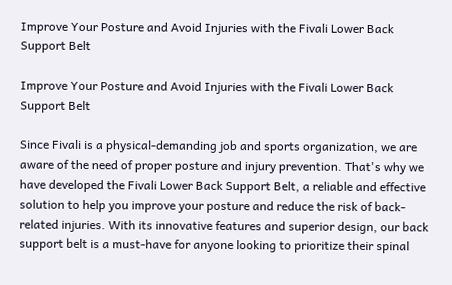Improve Your Posture and Avoid Injuries with the Fivali Lower Back Support Belt

Improve Your Posture and Avoid Injuries with the Fivali Lower Back Support Belt

Since Fivali is a physical-demanding job and sports organization, we are aware of the need of proper posture and injury prevention. That's why we have developed the Fivali Lower Back Support Belt, a reliable and effective solution to help you improve your posture and reduce the risk of back-related injuries. With its innovative features and superior design, our back support belt is a must-have for anyone looking to prioritize their spinal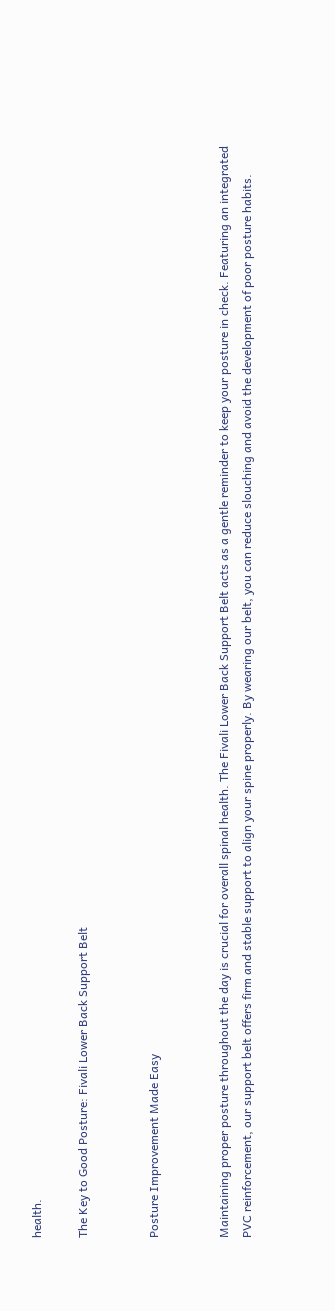health.

The Key to Good Posture: Fivali Lower Back Support Belt


Posture Improvement Made Easy


Maintaining proper posture throughout the day is crucial for overall spinal health. The Fivali Lower Back Support Belt acts as a gentle reminder to keep your posture in check. Featuring an integrated PVC reinforcement, our support belt offers firm and stable support to align your spine properly. By wearing our belt, you can reduce slouching and avoid the development of poor posture habits.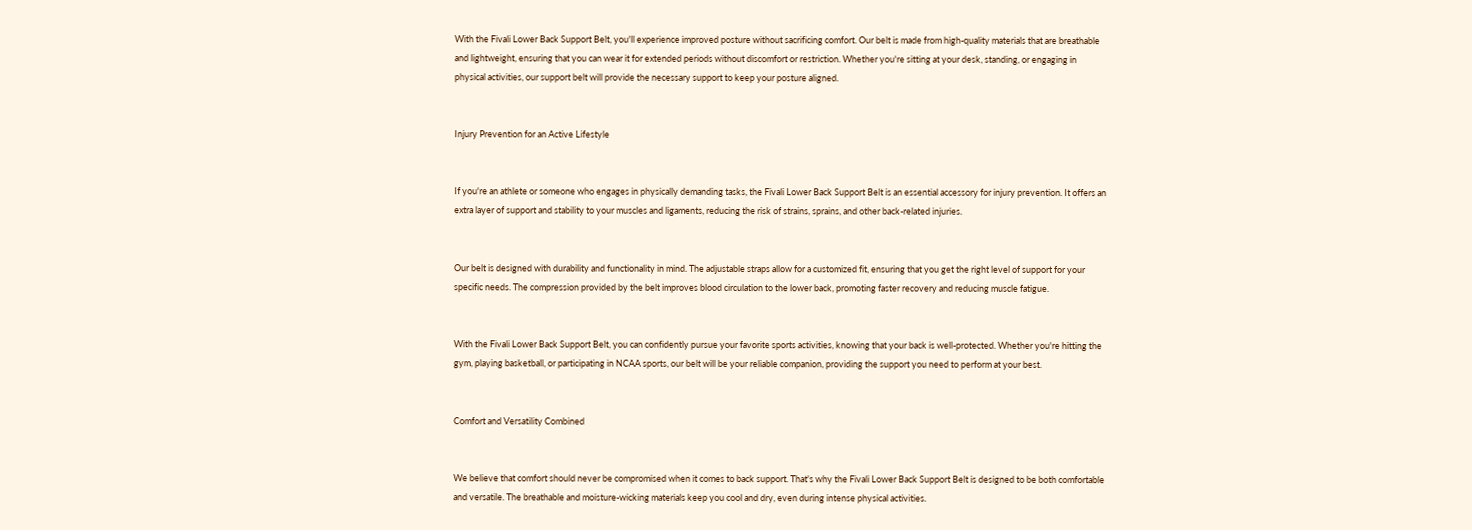With the Fivali Lower Back Support Belt, you'll experience improved posture without sacrificing comfort. Our belt is made from high-quality materials that are breathable and lightweight, ensuring that you can wear it for extended periods without discomfort or restriction. Whether you're sitting at your desk, standing, or engaging in physical activities, our support belt will provide the necessary support to keep your posture aligned.


Injury Prevention for an Active Lifestyle


If you're an athlete or someone who engages in physically demanding tasks, the Fivali Lower Back Support Belt is an essential accessory for injury prevention. It offers an extra layer of support and stability to your muscles and ligaments, reducing the risk of strains, sprains, and other back-related injuries.


Our belt is designed with durability and functionality in mind. The adjustable straps allow for a customized fit, ensuring that you get the right level of support for your specific needs. The compression provided by the belt improves blood circulation to the lower back, promoting faster recovery and reducing muscle fatigue.


With the Fivali Lower Back Support Belt, you can confidently pursue your favorite sports activities, knowing that your back is well-protected. Whether you're hitting the gym, playing basketball, or participating in NCAA sports, our belt will be your reliable companion, providing the support you need to perform at your best.


Comfort and Versatility Combined


We believe that comfort should never be compromised when it comes to back support. That's why the Fivali Lower Back Support Belt is designed to be both comfortable and versatile. The breathable and moisture-wicking materials keep you cool and dry, even during intense physical activities.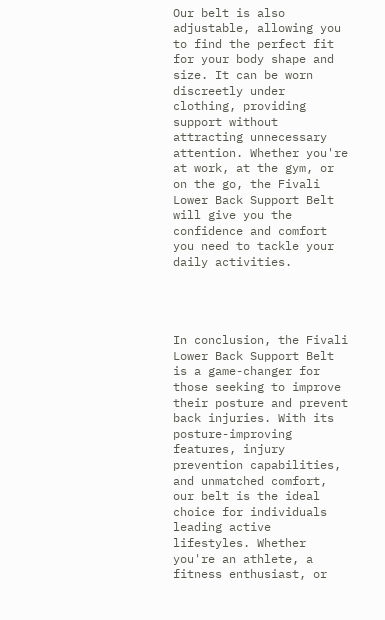Our belt is also adjustable, allowing you to find the perfect fit for your body shape and size. It can be worn discreetly under clothing, providing support without attracting unnecessary attention. Whether you're at work, at the gym, or on the go, the Fivali Lower Back Support Belt will give you the confidence and comfort you need to tackle your daily activities.




In conclusion, the Fivali Lower Back Support Belt is a game-changer for those seeking to improve their posture and prevent back injuries. With its posture-improving features, injury prevention capabilities, and unmatched comfort, our belt is the ideal choice for individuals leading active lifestyles. Whether you're an athlete, a fitness enthusiast, or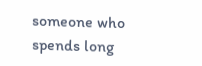someone who spends long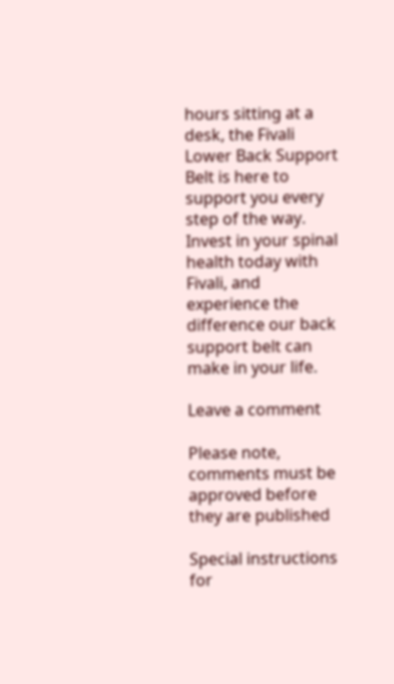hours sitting at a desk, the Fivali Lower Back Support Belt is here to support you every step of the way. Invest in your spinal health today with Fivali, and experience the difference our back support belt can make in your life.

Leave a comment

Please note, comments must be approved before they are published

Special instructions for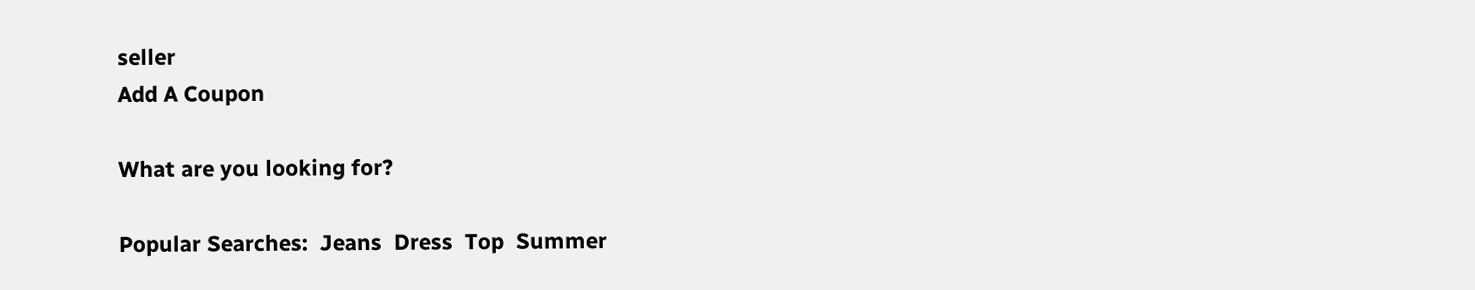seller
Add A Coupon

What are you looking for?

Popular Searches:  Jeans  Dress  Top  Summer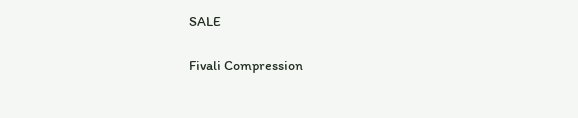SALE

Fivali Compression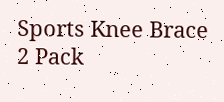Sports Knee Brace 2 Pack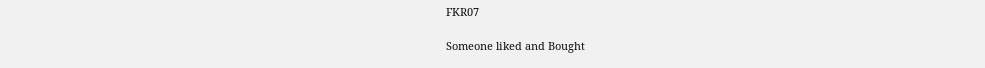FKR07

Someone liked and Bought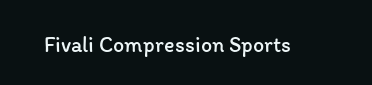Fivali Compression Sports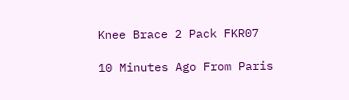Knee Brace 2 Pack FKR07

10 Minutes Ago From Paris